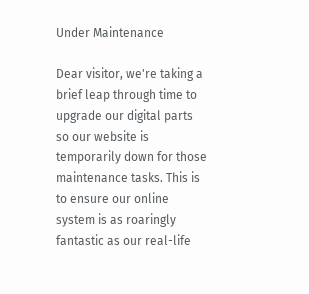Under Maintenance

Dear visitor, we're taking a brief leap through time to upgrade our digital parts so our website is temporarily down for those maintenance tasks. This is to ensure our online system is as roaringly fantastic as our real-life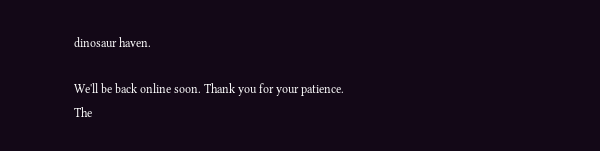dinosaur haven.

We'll be back online soon. Thank you for your patience.
The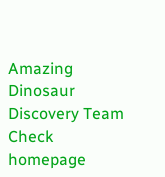Amazing Dinosaur Discovery Team
Check homepage